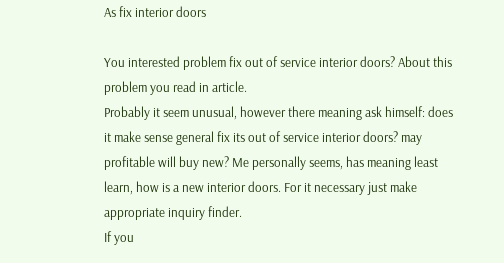As fix interior doors

You interested problem fix out of service interior doors? About this problem you read in article.
Probably it seem unusual, however there meaning ask himself: does it make sense general fix its out of service interior doors? may profitable will buy new? Me personally seems, has meaning least learn, how is a new interior doors. For it necessary just make appropriate inquiry finder.
If you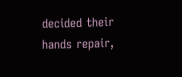decided their hands repair,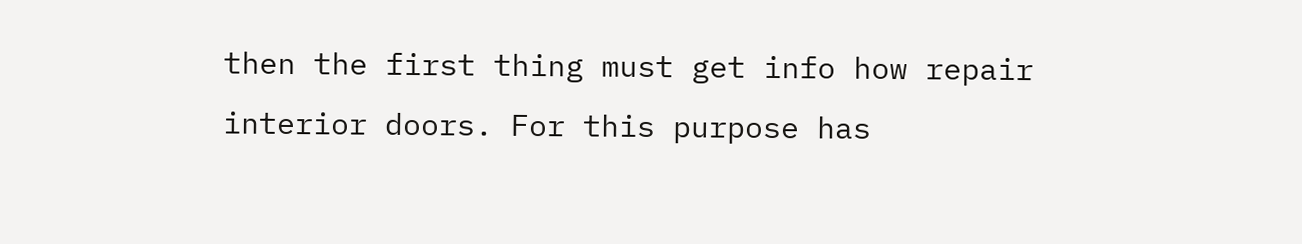then the first thing must get info how repair interior doors. For this purpose has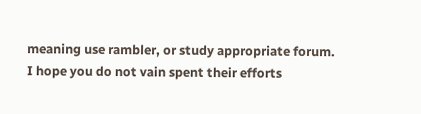meaning use rambler, or study appropriate forum.
I hope you do not vain spent their efforts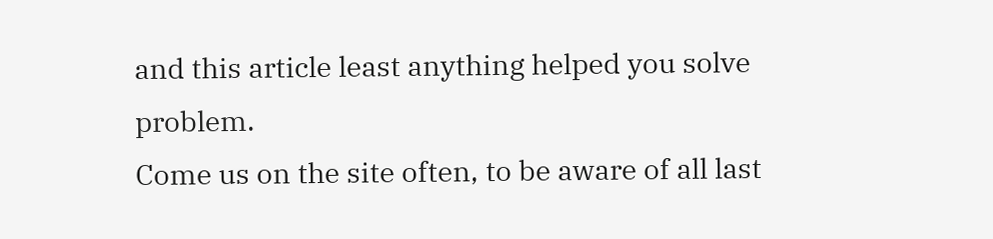and this article least anything helped you solve problem.
Come us on the site often, to be aware of all last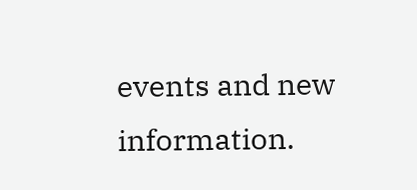events and new information.